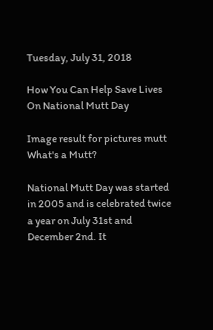Tuesday, July 31, 2018

How You Can Help Save Lives On National Mutt Day

Image result for pictures mutt
What's a Mutt?

National Mutt Day was started in 2005 and is celebrated twice a year on July 31st and December 2nd. It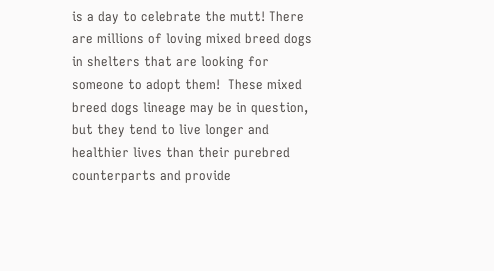is a day to celebrate the mutt! There are millions of loving mixed breed dogs in shelters that are looking for someone to adopt them!  These mixed breed dogs lineage may be in question, but they tend to live longer and healthier lives than their purebred counterparts and provide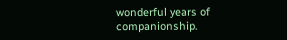wonderful years of companionship.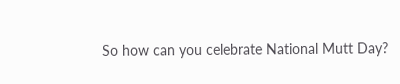So how can you celebrate National Mutt Day?